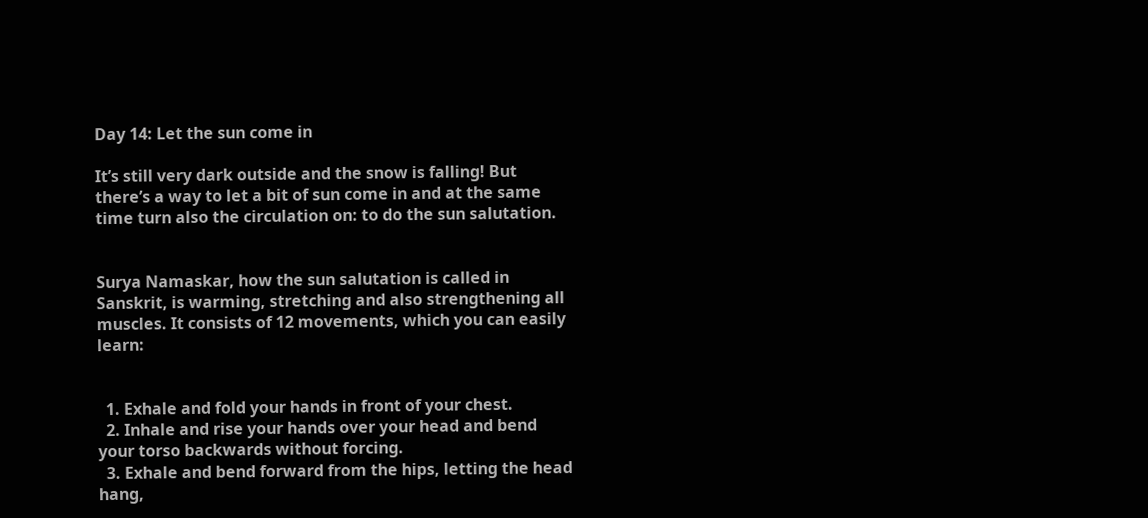Day 14: Let the sun come in

It’s still very dark outside and the snow is falling! But there’s a way to let a bit of sun come in and at the same time turn also the circulation on: to do the sun salutation.


Surya Namaskar, how the sun salutation is called in Sanskrit, is warming, stretching and also strengthening all muscles. It consists of 12 movements, which you can easily learn:


  1. Exhale and fold your hands in front of your chest.
  2. Inhale and rise your hands over your head and bend your torso backwards without forcing.
  3. Exhale and bend forward from the hips, letting the head hang,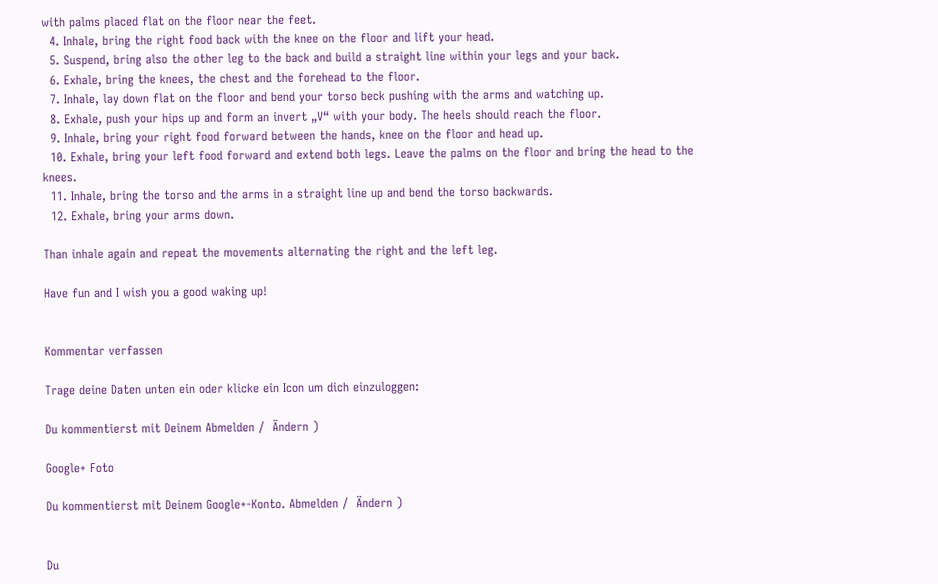with palms placed flat on the floor near the feet.
  4. Inhale, bring the right food back with the knee on the floor and lift your head.
  5. Suspend, bring also the other leg to the back and build a straight line within your legs and your back.
  6. Exhale, bring the knees, the chest and the forehead to the floor.
  7. Inhale, lay down flat on the floor and bend your torso beck pushing with the arms and watching up.
  8. Exhale, push your hips up and form an invert „V“ with your body. The heels should reach the floor.
  9. Inhale, bring your right food forward between the hands, knee on the floor and head up.
  10. Exhale, bring your left food forward and extend both legs. Leave the palms on the floor and bring the head to the knees.
  11. Inhale, bring the torso and the arms in a straight line up and bend the torso backwards.
  12. Exhale, bring your arms down.

Than inhale again and repeat the movements alternating the right and the left leg.

Have fun and I wish you a good waking up!


Kommentar verfassen

Trage deine Daten unten ein oder klicke ein Icon um dich einzuloggen:

Du kommentierst mit Deinem Abmelden /  Ändern )

Google+ Foto

Du kommentierst mit Deinem Google+-Konto. Abmelden /  Ändern )


Du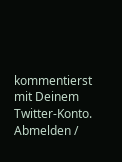kommentierst mit Deinem Twitter-Konto. Abmelden /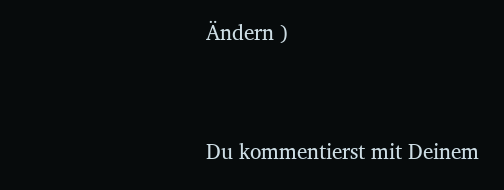Ändern )


Du kommentierst mit Deinem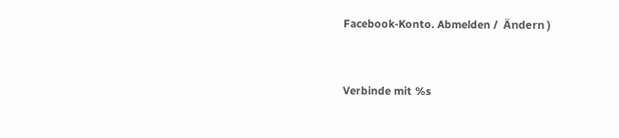Facebook-Konto. Abmelden /  Ändern )


Verbinde mit %s